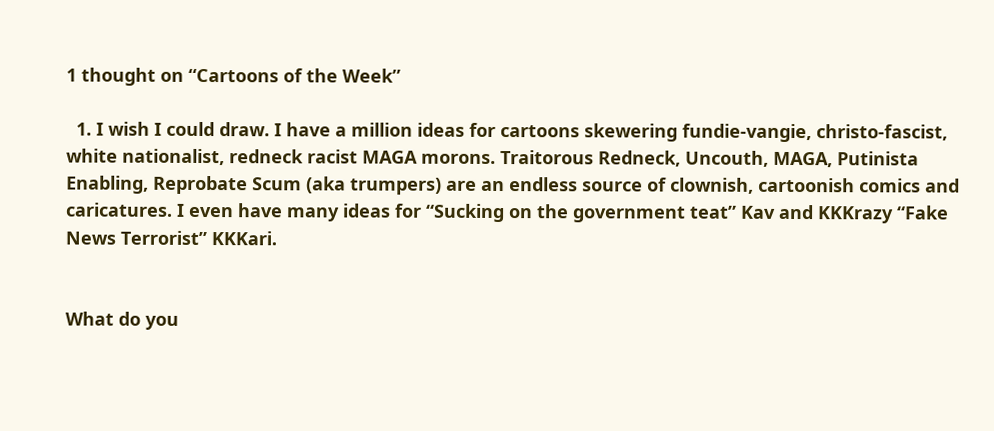1 thought on “Cartoons of the Week”

  1. I wish I could draw. I have a million ideas for cartoons skewering fundie-vangie, christo-fascist, white nationalist, redneck racist MAGA morons. Traitorous Redneck, Uncouth, MAGA, Putinista Enabling, Reprobate Scum (aka trumpers) are an endless source of clownish, cartoonish comics and caricatures. I even have many ideas for “Sucking on the government teat” Kav and KKKrazy “Fake News Terrorist” KKKari.


What do you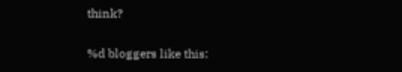think?

%d bloggers like this: